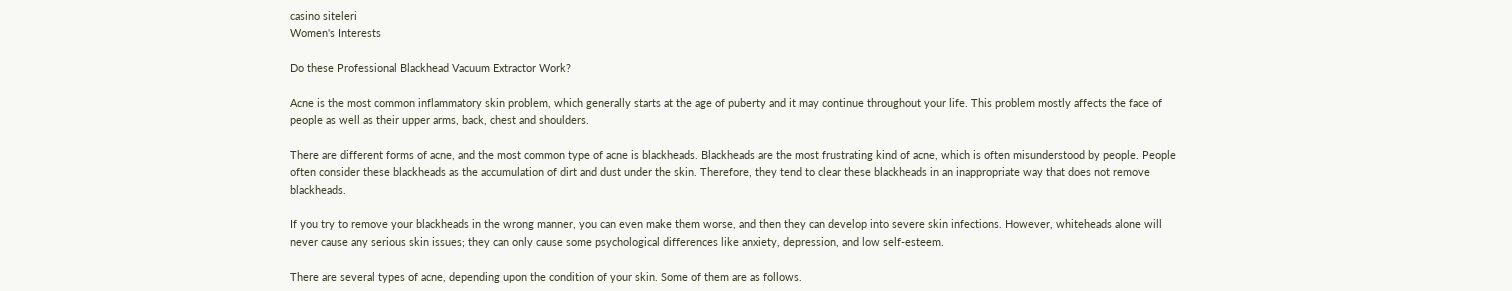casino siteleri
Women's Interests

Do these Professional Blackhead Vacuum Extractor Work?

Acne is the most common inflammatory skin problem, which generally starts at the age of puberty and it may continue throughout your life. This problem mostly affects the face of people as well as their upper arms, back, chest and shoulders.

There are different forms of acne, and the most common type of acne is blackheads. Blackheads are the most frustrating kind of acne, which is often misunderstood by people. People often consider these blackheads as the accumulation of dirt and dust under the skin. Therefore, they tend to clear these blackheads in an inappropriate way that does not remove blackheads.

If you try to remove your blackheads in the wrong manner, you can even make them worse, and then they can develop into severe skin infections. However, whiteheads alone will never cause any serious skin issues; they can only cause some psychological differences like anxiety, depression, and low self-esteem.

There are several types of acne, depending upon the condition of your skin. Some of them are as follows.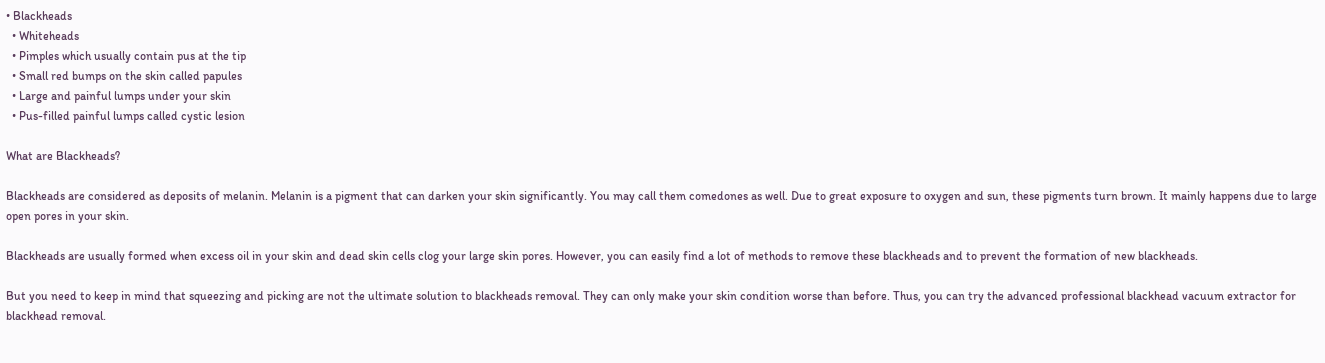• Blackheads
  • Whiteheads
  • Pimples which usually contain pus at the tip
  • Small red bumps on the skin called papules
  • Large and painful lumps under your skin
  • Pus-filled painful lumps called cystic lesion

What are Blackheads?

Blackheads are considered as deposits of melanin. Melanin is a pigment that can darken your skin significantly. You may call them comedones as well. Due to great exposure to oxygen and sun, these pigments turn brown. It mainly happens due to large open pores in your skin.

Blackheads are usually formed when excess oil in your skin and dead skin cells clog your large skin pores. However, you can easily find a lot of methods to remove these blackheads and to prevent the formation of new blackheads.

But you need to keep in mind that squeezing and picking are not the ultimate solution to blackheads removal. They can only make your skin condition worse than before. Thus, you can try the advanced professional blackhead vacuum extractor for blackhead removal.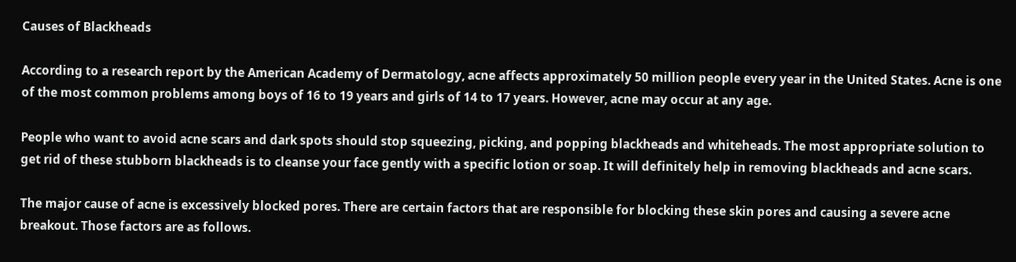Causes of Blackheads

According to a research report by the American Academy of Dermatology, acne affects approximately 50 million people every year in the United States. Acne is one of the most common problems among boys of 16 to 19 years and girls of 14 to 17 years. However, acne may occur at any age.

People who want to avoid acne scars and dark spots should stop squeezing, picking, and popping blackheads and whiteheads. The most appropriate solution to get rid of these stubborn blackheads is to cleanse your face gently with a specific lotion or soap. It will definitely help in removing blackheads and acne scars.

The major cause of acne is excessively blocked pores. There are certain factors that are responsible for blocking these skin pores and causing a severe acne breakout. Those factors are as follows.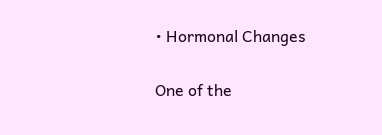• Hormonal Changes

One of the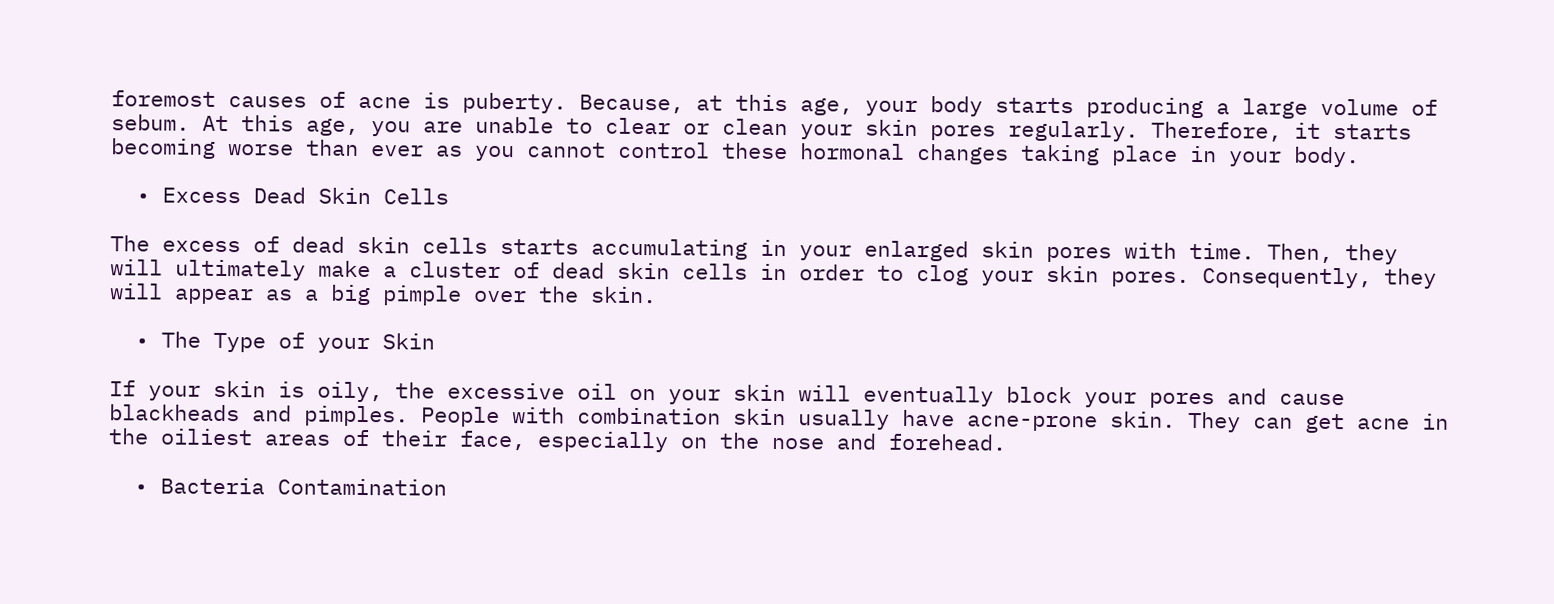foremost causes of acne is puberty. Because, at this age, your body starts producing a large volume of sebum. At this age, you are unable to clear or clean your skin pores regularly. Therefore, it starts becoming worse than ever as you cannot control these hormonal changes taking place in your body.

  • Excess Dead Skin Cells

The excess of dead skin cells starts accumulating in your enlarged skin pores with time. Then, they will ultimately make a cluster of dead skin cells in order to clog your skin pores. Consequently, they will appear as a big pimple over the skin.

  • The Type of your Skin

If your skin is oily, the excessive oil on your skin will eventually block your pores and cause blackheads and pimples. People with combination skin usually have acne-prone skin. They can get acne in the oiliest areas of their face, especially on the nose and forehead.

  • Bacteria Contamination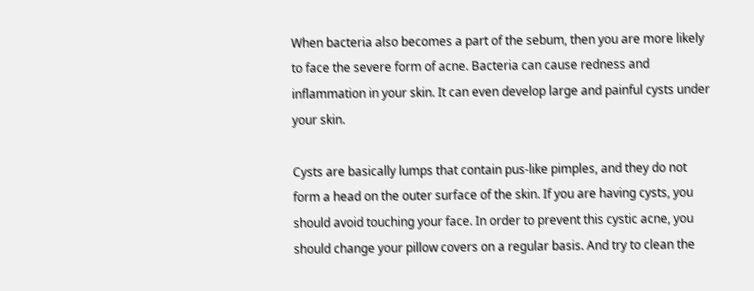When bacteria also becomes a part of the sebum, then you are more likely to face the severe form of acne. Bacteria can cause redness and inflammation in your skin. It can even develop large and painful cysts under your skin.

Cysts are basically lumps that contain pus-like pimples, and they do not form a head on the outer surface of the skin. If you are having cysts, you should avoid touching your face. In order to prevent this cystic acne, you should change your pillow covers on a regular basis. And try to clean the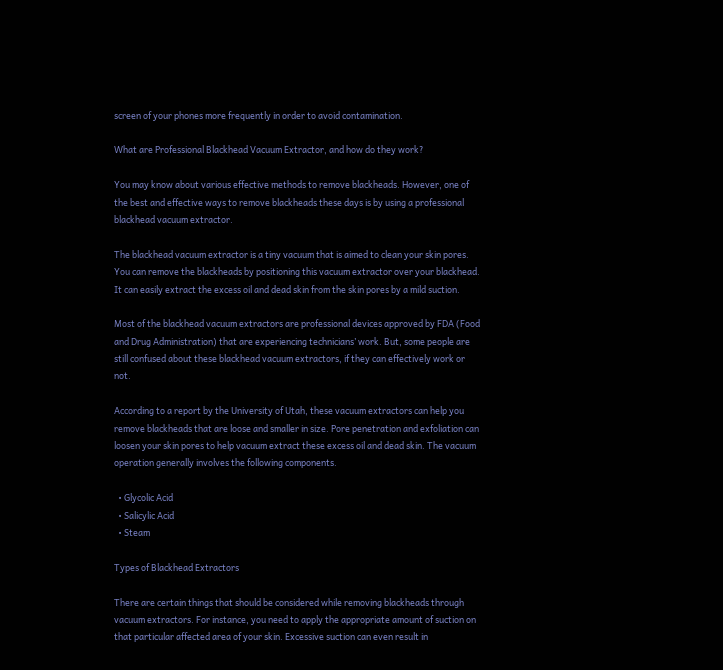screen of your phones more frequently in order to avoid contamination.

What are Professional Blackhead Vacuum Extractor, and how do they work?

You may know about various effective methods to remove blackheads. However, one of the best and effective ways to remove blackheads these days is by using a professional blackhead vacuum extractor.

The blackhead vacuum extractor is a tiny vacuum that is aimed to clean your skin pores. You can remove the blackheads by positioning this vacuum extractor over your blackhead. It can easily extract the excess oil and dead skin from the skin pores by a mild suction.

Most of the blackhead vacuum extractors are professional devices approved by FDA (Food and Drug Administration) that are experiencing technicians’ work. But, some people are still confused about these blackhead vacuum extractors, if they can effectively work or not.

According to a report by the University of Utah, these vacuum extractors can help you remove blackheads that are loose and smaller in size. Pore penetration and exfoliation can loosen your skin pores to help vacuum extract these excess oil and dead skin. The vacuum operation generally involves the following components.

  • Glycolic Acid
  • Salicylic Acid
  • Steam

Types of Blackhead Extractors

There are certain things that should be considered while removing blackheads through vacuum extractors. For instance, you need to apply the appropriate amount of suction on that particular affected area of your skin. Excessive suction can even result in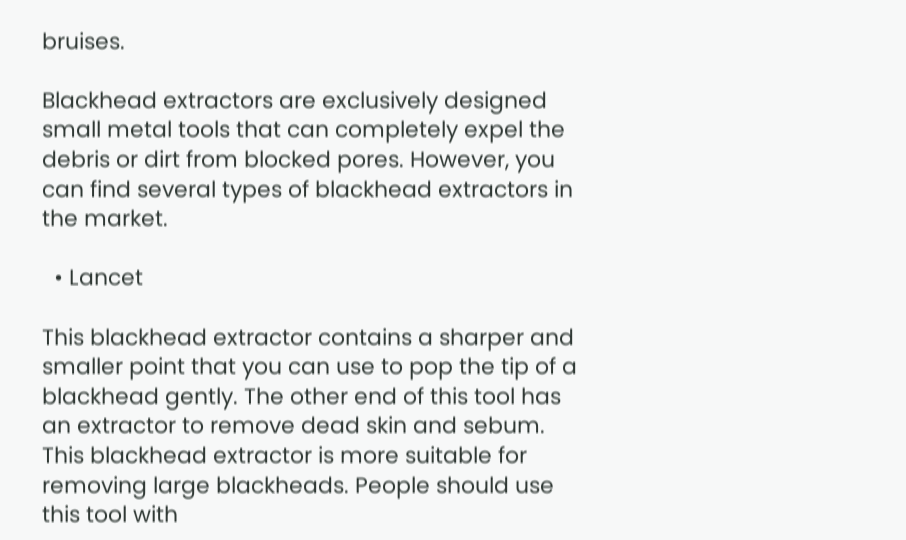bruises.

Blackhead extractors are exclusively designed small metal tools that can completely expel the debris or dirt from blocked pores. However, you can find several types of blackhead extractors in the market.

  • Lancet

This blackhead extractor contains a sharper and smaller point that you can use to pop the tip of a blackhead gently. The other end of this tool has an extractor to remove dead skin and sebum. This blackhead extractor is more suitable for removing large blackheads. People should use this tool with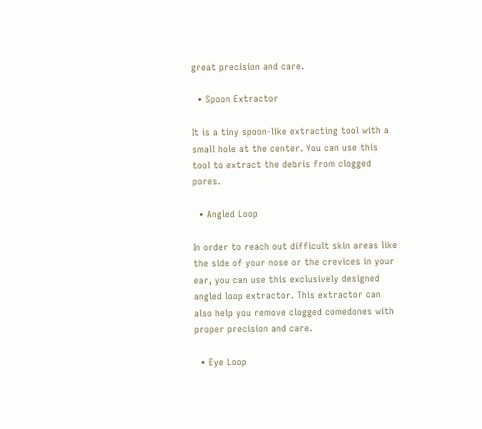great precision and care.

  • Spoon Extractor

It is a tiny spoon-like extracting tool with a small hole at the center. You can use this tool to extract the debris from clogged pores.

  • Angled Loop

In order to reach out difficult skin areas like the side of your nose or the crevices in your ear, you can use this exclusively designed angled loop extractor. This extractor can also help you remove clogged comedones with proper precision and care.

  • Eye Loop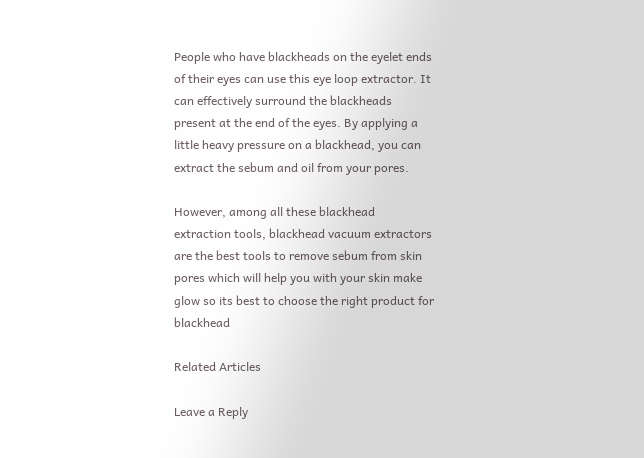People who have blackheads on the eyelet ends of their eyes can use this eye loop extractor. It can effectively surround the blackheads present at the end of the eyes. By applying a little heavy pressure on a blackhead, you can extract the sebum and oil from your pores.

However, among all these blackhead extraction tools, blackhead vacuum extractors are the best tools to remove sebum from skin pores which will help you with your skin make glow so its best to choose the right product for blackhead

Related Articles

Leave a Reply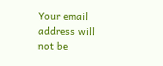Your email address will not be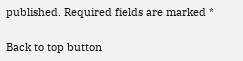published. Required fields are marked *

Back to top button